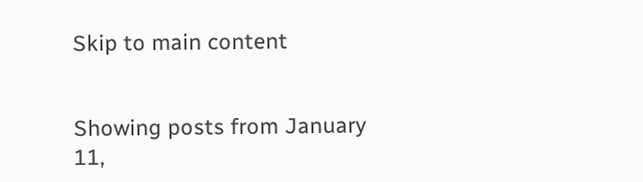Skip to main content


Showing posts from January 11,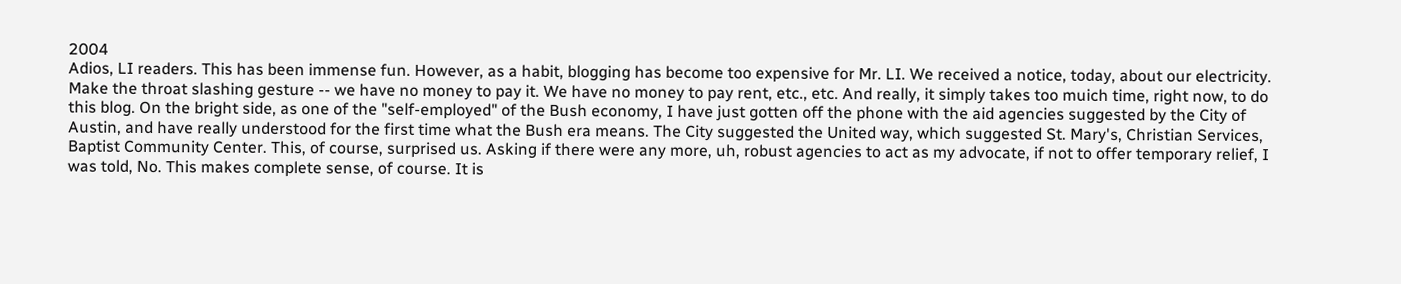2004
Adios, LI readers. This has been immense fun. However, as a habit, blogging has become too expensive for Mr. LI. We received a notice, today, about our electricity. Make the throat slashing gesture -- we have no money to pay it. We have no money to pay rent, etc., etc. And really, it simply takes too muich time, right now, to do this blog. On the bright side, as one of the "self-employed" of the Bush economy, I have just gotten off the phone with the aid agencies suggested by the City of Austin, and have really understood for the first time what the Bush era means. The City suggested the United way, which suggested St. Mary's, Christian Services, Baptist Community Center. This, of course, surprised us. Asking if there were any more, uh, robust agencies to act as my advocate, if not to offer temporary relief, I was told, No. This makes complete sense, of course. It is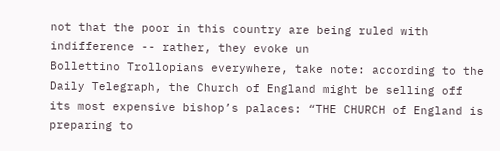not that the poor in this country are being ruled with indifference -- rather, they evoke un
Bollettino Trollopians everywhere, take note: according to the Daily Telegraph, the Church of England might be selling off its most expensive bishop’s palaces: “THE CHURCH of England is preparing to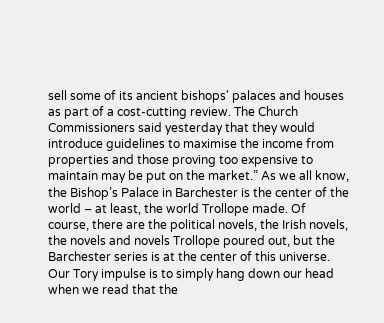sell some of its ancient bishops' palaces and houses as part of a cost-cutting review. The Church Commissioners said yesterday that they would introduce guidelines to maximise the income from properties and those proving too expensive to maintain may be put on the market.” As we all know, the Bishop’s Palace in Barchester is the center of the world – at least, the world Trollope made. Of course, there are the political novels, the Irish novels, the novels and novels Trollope poured out, but the Barchester series is at the center of this universe. Our Tory impulse is to simply hang down our head when we read that the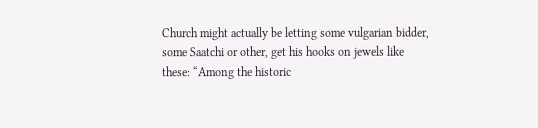Church might actually be letting some vulgarian bidder, some Saatchi or other, get his hooks on jewels like these: “Among the historic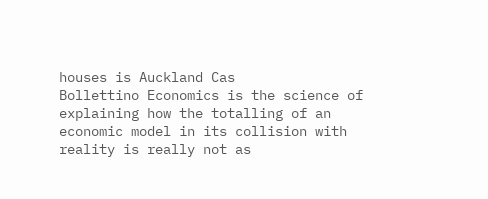houses is Auckland Cas
Bollettino Economics is the science of explaining how the totalling of an economic model in its collision with reality is really not as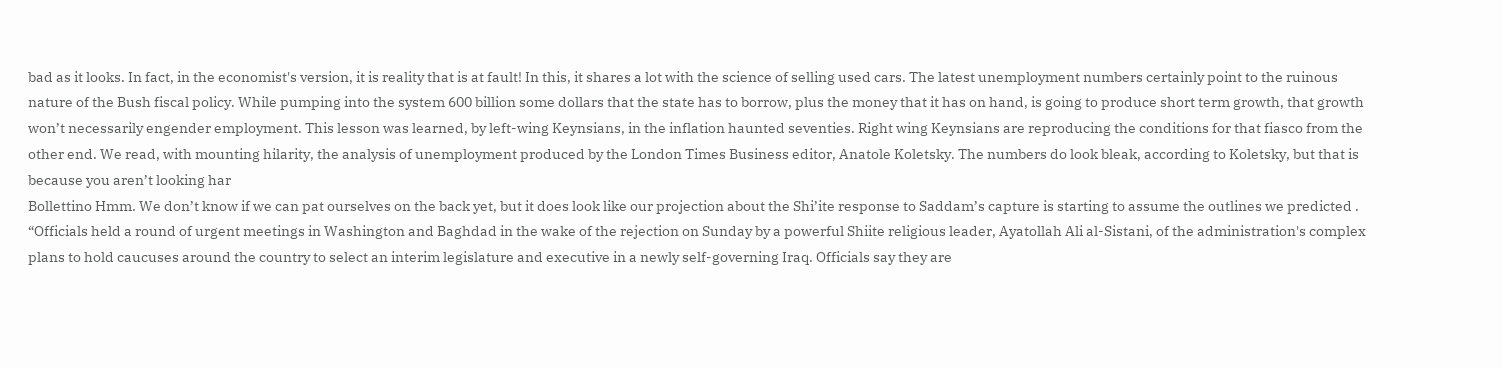bad as it looks. In fact, in the economist's version, it is reality that is at fault! In this, it shares a lot with the science of selling used cars. The latest unemployment numbers certainly point to the ruinous nature of the Bush fiscal policy. While pumping into the system 600 billion some dollars that the state has to borrow, plus the money that it has on hand, is going to produce short term growth, that growth won’t necessarily engender employment. This lesson was learned, by left-wing Keynsians, in the inflation haunted seventies. Right wing Keynsians are reproducing the conditions for that fiasco from the other end. We read, with mounting hilarity, the analysis of unemployment produced by the London Times Business editor, Anatole Koletsky. The numbers do look bleak, according to Koletsky, but that is because you aren’t looking har
Bollettino Hmm. We don’t know if we can pat ourselves on the back yet, but it does look like our projection about the Shi’ite response to Saddam’s capture is starting to assume the outlines we predicted . “Officials held a round of urgent meetings in Washington and Baghdad in the wake of the rejection on Sunday by a powerful Shiite religious leader, Ayatollah Ali al-Sistani, of the administration's complex plans to hold caucuses around the country to select an interim legislature and executive in a newly self-governing Iraq. Officials say they are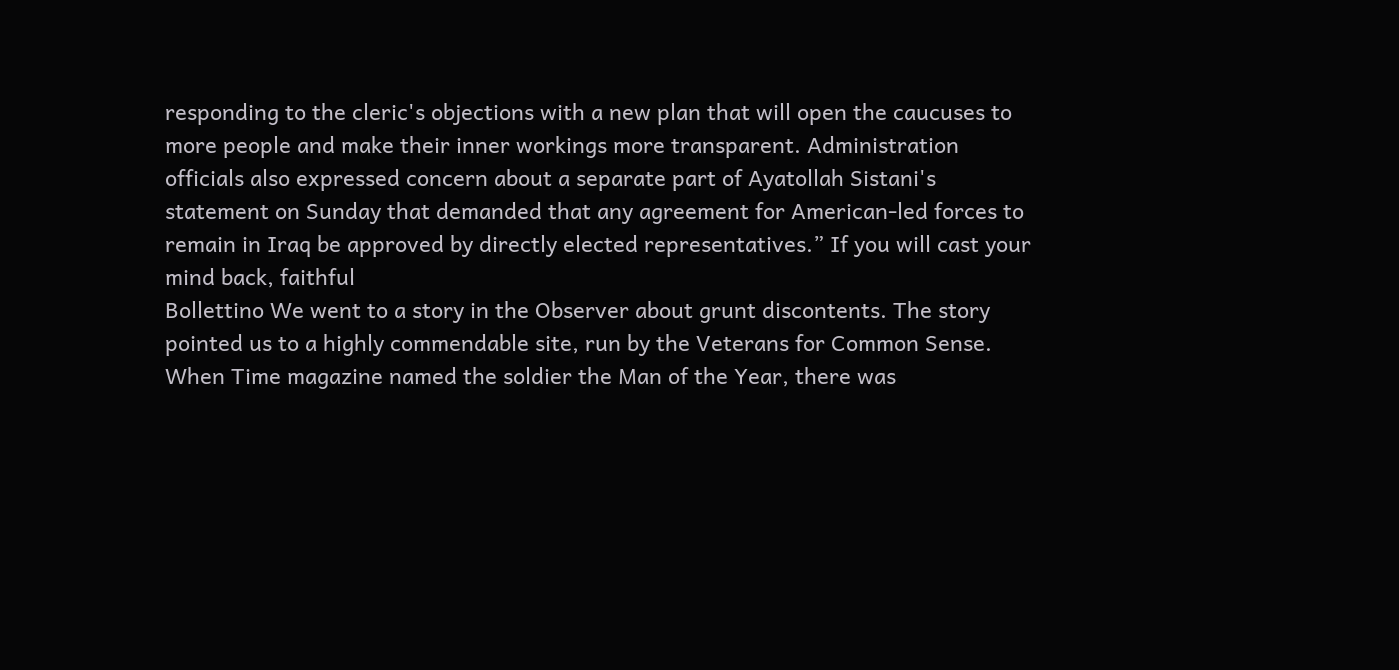responding to the cleric's objections with a new plan that will open the caucuses to more people and make their inner workings more transparent. Administration officials also expressed concern about a separate part of Ayatollah Sistani's statement on Sunday that demanded that any agreement for American-led forces to remain in Iraq be approved by directly elected representatives.” If you will cast your mind back, faithful
Bollettino We went to a story in the Observer about grunt discontents. The story pointed us to a highly commendable site, run by the Veterans for Common Sense. When Time magazine named the soldier the Man of the Year, there was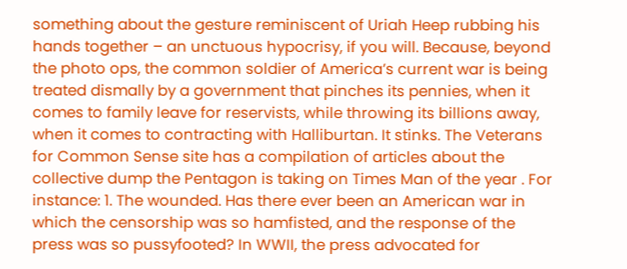something about the gesture reminiscent of Uriah Heep rubbing his hands together – an unctuous hypocrisy, if you will. Because, beyond the photo ops, the common soldier of America’s current war is being treated dismally by a government that pinches its pennies, when it comes to family leave for reservists, while throwing its billions away, when it comes to contracting with Halliburtan. It stinks. The Veterans for Common Sense site has a compilation of articles about the collective dump the Pentagon is taking on Times Man of the year . For instance: 1. The wounded. Has there ever been an American war in which the censorship was so hamfisted, and the response of the press was so pussyfooted? In WWII, the press advocated for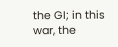the GI; in this war, the